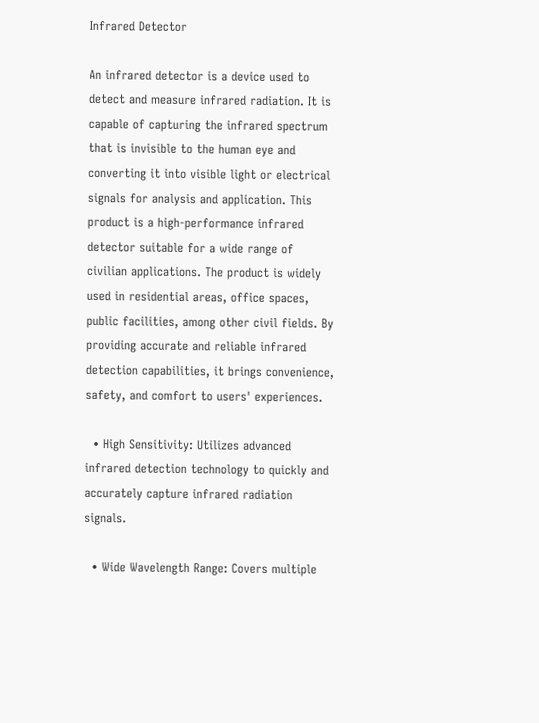Infrared Detector

An infrared detector is a device used to detect and measure infrared radiation. It is capable of capturing the infrared spectrum that is invisible to the human eye and converting it into visible light or electrical signals for analysis and application. This product is a high-performance infrared detector suitable for a wide range of civilian applications. The product is widely used in residential areas, office spaces, public facilities, among other civil fields. By providing accurate and reliable infrared detection capabilities, it brings convenience, safety, and comfort to users' experiences.

  • High Sensitivity: Utilizes advanced infrared detection technology to quickly and accurately capture infrared radiation signals.

  • Wide Wavelength Range: Covers multiple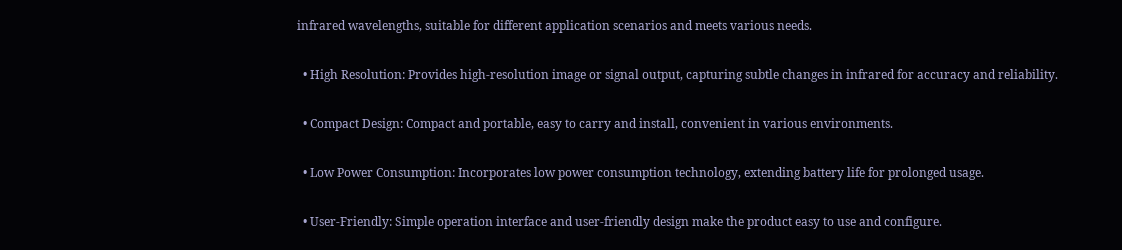infrared wavelengths, suitable for different application scenarios and meets various needs.

  • High Resolution: Provides high-resolution image or signal output, capturing subtle changes in infrared for accuracy and reliability.

  • Compact Design: Compact and portable, easy to carry and install, convenient in various environments.

  • Low Power Consumption: Incorporates low power consumption technology, extending battery life for prolonged usage.

  • User-Friendly: Simple operation interface and user-friendly design make the product easy to use and configure.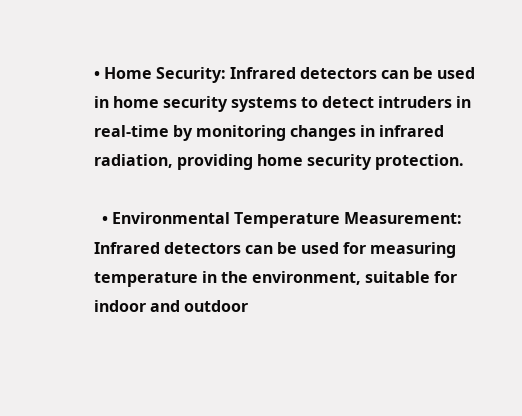• Home Security: Infrared detectors can be used in home security systems to detect intruders in real-time by monitoring changes in infrared radiation, providing home security protection.

  • Environmental Temperature Measurement: Infrared detectors can be used for measuring temperature in the environment, suitable for indoor and outdoor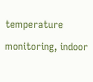temperature monitoring, indoor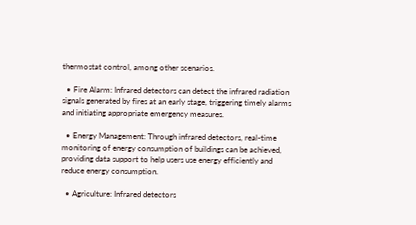thermostat control, among other scenarios.

  • Fire Alarm: Infrared detectors can detect the infrared radiation signals generated by fires at an early stage, triggering timely alarms and initiating appropriate emergency measures.

  • Energy Management: Through infrared detectors, real-time monitoring of energy consumption of buildings can be achieved, providing data support to help users use energy efficiently and reduce energy consumption.

  • Agriculture: Infrared detectors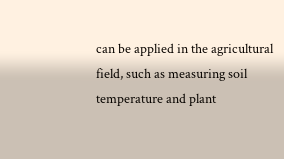can be applied in the agricultural field, such as measuring soil temperature and plant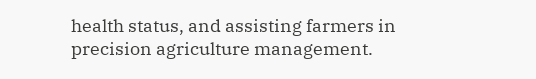health status, and assisting farmers in precision agriculture management.